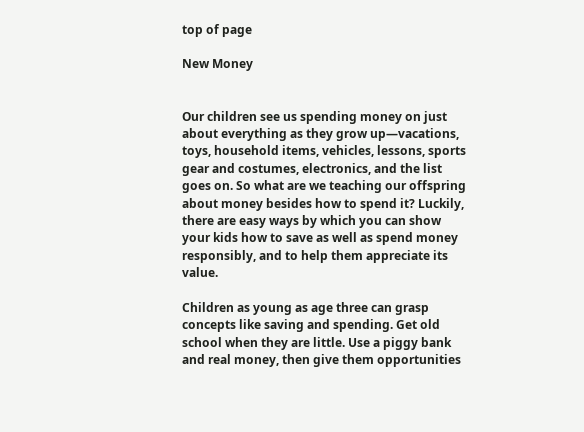top of page

New Money


Our children see us spending money on just about everything as they grow up—vacations, toys, household items, vehicles, lessons, sports gear and costumes, electronics, and the list goes on. So what are we teaching our offspring about money besides how to spend it? Luckily, there are easy ways by which you can show your kids how to save as well as spend money responsibly, and to help them appreciate its value.

Children as young as age three can grasp concepts like saving and spending. Get old school when they are little. Use a piggy bank and real money, then give them opportunities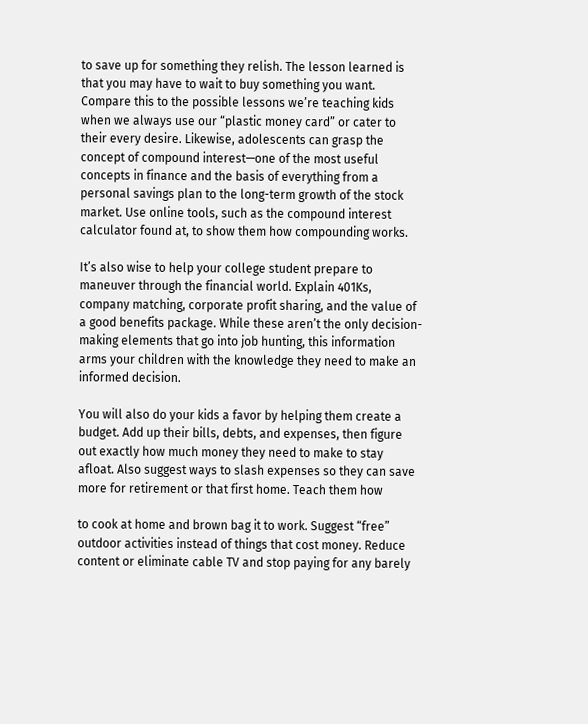to save up for something they relish. The lesson learned is that you may have to wait to buy something you want. Compare this to the possible lessons we’re teaching kids when we always use our “plastic money card” or cater to their every desire. Likewise, adolescents can grasp the concept of compound interest—one of the most useful concepts in finance and the basis of everything from a personal savings plan to the long-term growth of the stock market. Use online tools, such as the compound interest calculator found at, to show them how compounding works.

It’s also wise to help your college student prepare to maneuver through the financial world. Explain 401Ks, company matching, corporate profit sharing, and the value of a good benefits package. While these aren’t the only decision-making elements that go into job hunting, this information arms your children with the knowledge they need to make an informed decision.

You will also do your kids a favor by helping them create a budget. Add up their bills, debts, and expenses, then figure out exactly how much money they need to make to stay afloat. Also suggest ways to slash expenses so they can save more for retirement or that first home. Teach them how

to cook at home and brown bag it to work. Suggest “free” outdoor activities instead of things that cost money. Reduce content or eliminate cable TV and stop paying for any barely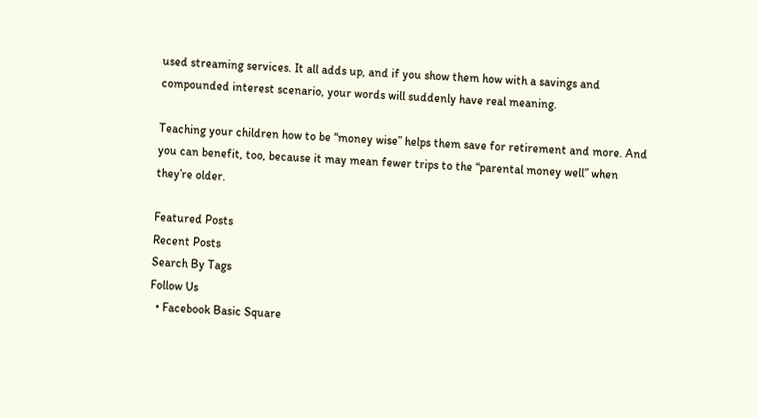used streaming services. It all adds up, and if you show them how with a savings and compounded interest scenario, your words will suddenly have real meaning.

Teaching your children how to be “money wise” helps them save for retirement and more. And you can benefit, too, because it may mean fewer trips to the “parental money well” when they’re older.

Featured Posts
Recent Posts
Search By Tags
Follow Us
  • Facebook Basic Square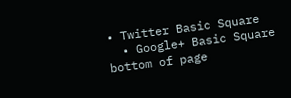• Twitter Basic Square
  • Google+ Basic Square
bottom of page